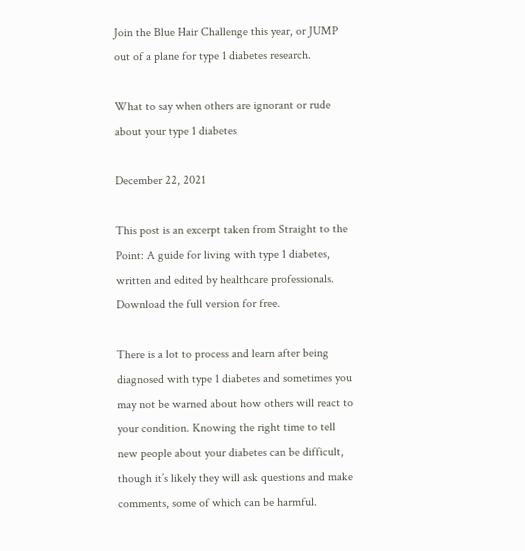Join the Blue Hair Challenge this year, or JUMP out of a plane for type 1 diabetes research.

What to say when others are ignorant or rude about your type 1 diabetes

December 22, 2021

This post is an excerpt taken from Straight to the Point: A guide for living with type 1 diabetes, written and edited by healthcare professionals. Download the full version for free.

There is a lot to process and learn after being diagnosed with type 1 diabetes and sometimes you may not be warned about how others will react to your condition. Knowing the right time to tell new people about your diabetes can be difficult, though it’s likely they will ask questions and make comments, some of which can be harmful.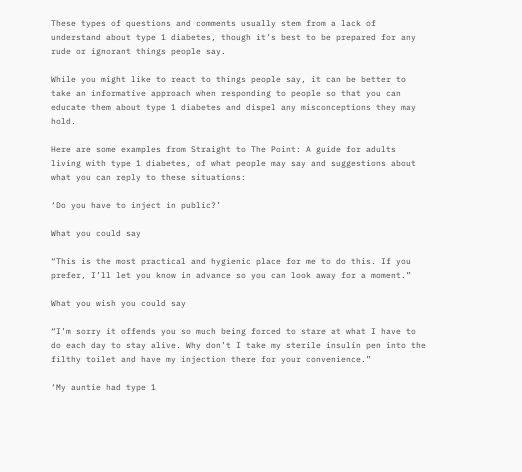These types of questions and comments usually stem from a lack of understand about type 1 diabetes, though it’s best to be prepared for any rude or ignorant things people say.

While you might like to react to things people say, it can be better to take an informative approach when responding to people so that you can educate them about type 1 diabetes and dispel any misconceptions they may hold.

Here are some examples from Straight to The Point: A guide for adults living with type 1 diabetes, of what people may say and suggestions about what you can reply to these situations:

‘Do you have to inject in public?’

What you could say

“This is the most practical and hygienic place for me to do this. If you prefer, I’ll let you know in advance so you can look away for a moment.”

What you wish you could say

“I’m sorry it offends you so much being forced to stare at what I have to do each day to stay alive. Why don’t I take my sterile insulin pen into the filthy toilet and have my injection there for your convenience.”

‘My auntie had type 1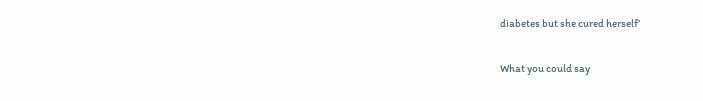diabetes but she cured herself’

What you could say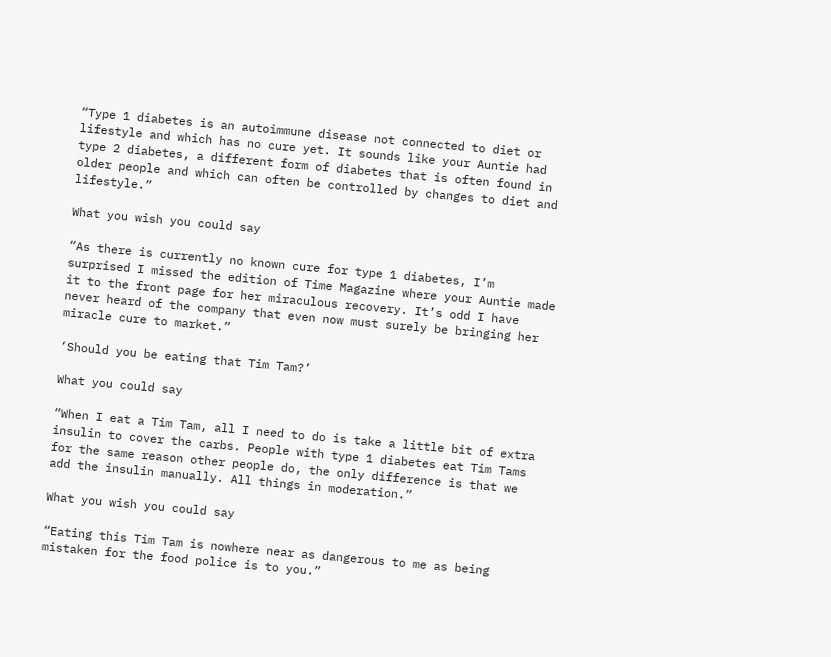“Type 1 diabetes is an autoimmune disease not connected to diet or lifestyle and which has no cure yet. It sounds like your Auntie had type 2 diabetes, a different form of diabetes that is often found in older people and which can often be controlled by changes to diet and lifestyle.”

What you wish you could say

“As there is currently no known cure for type 1 diabetes, I’m surprised I missed the edition of Time Magazine where your Auntie made it to the front page for her miraculous recovery. It’s odd I have never heard of the company that even now must surely be bringing her miracle cure to market.”

‘Should you be eating that Tim Tam?’

What you could say

“When I eat a Tim Tam, all I need to do is take a little bit of extra insulin to cover the carbs. People with type 1 diabetes eat Tim Tams for the same reason other people do, the only difference is that we add the insulin manually. All things in moderation.”

What you wish you could say

“Eating this Tim Tam is nowhere near as dangerous to me as being mistaken for the food police is to you.”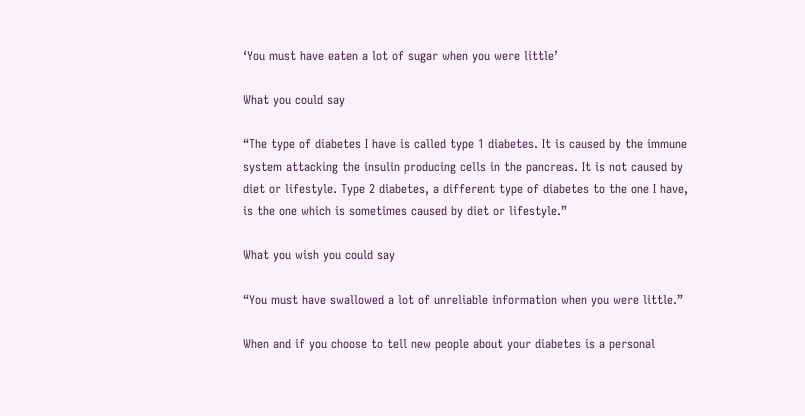‘You must have eaten a lot of sugar when you were little’

What you could say

“The type of diabetes I have is called type 1 diabetes. It is caused by the immune system attacking the insulin producing cells in the pancreas. It is not caused by diet or lifestyle. Type 2 diabetes, a different type of diabetes to the one I have, is the one which is sometimes caused by diet or lifestyle.”

What you wish you could say

“You must have swallowed a lot of unreliable information when you were little.”

When and if you choose to tell new people about your diabetes is a personal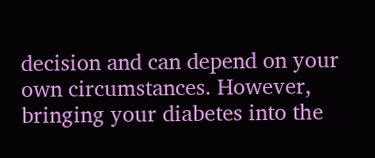decision and can depend on your own circumstances. However, bringing your diabetes into the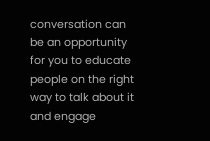conversation can be an opportunity for you to educate people on the right way to talk about it and engage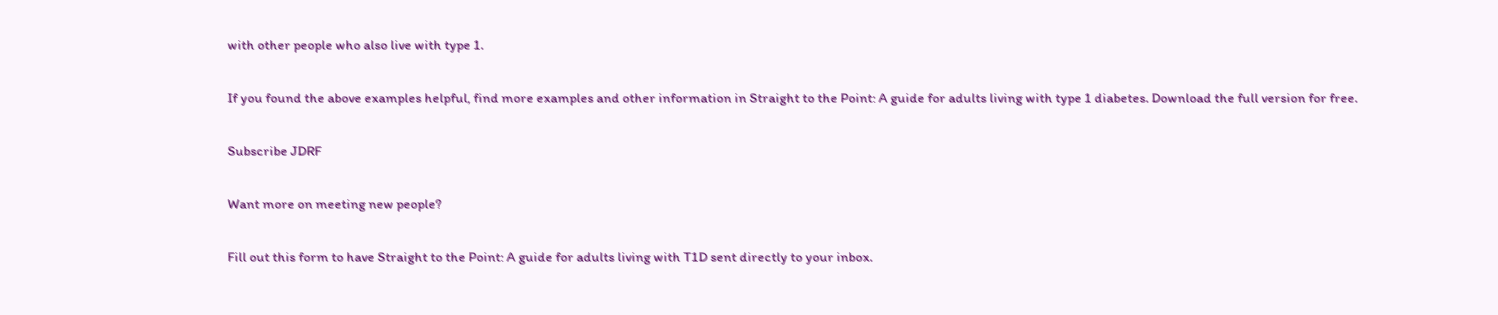with other people who also live with type 1.

If you found the above examples helpful, find more examples and other information in Straight to the Point: A guide for adults living with type 1 diabetes. Download the full version for free.

Subscribe JDRF

Want more on meeting new people?

Fill out this form to have Straight to the Point: A guide for adults living with T1D sent directly to your inbox.